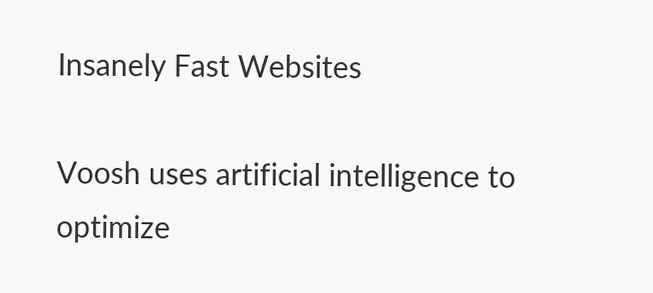Insanely Fast Websites

Voosh uses artificial intelligence to optimize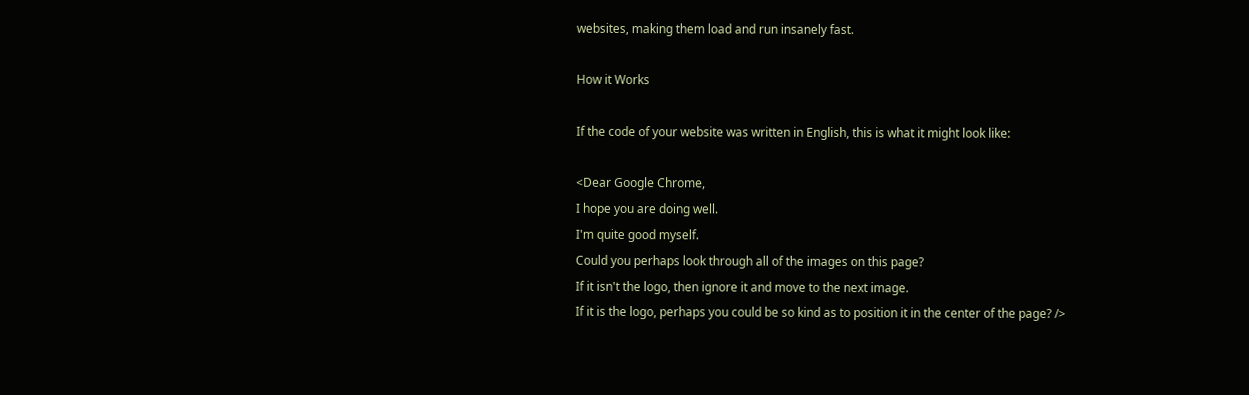websites, making them load and run insanely fast.

How it Works

If the code of your website was written in English, this is what it might look like:

<Dear Google Chrome,
I hope you are doing well.
I'm quite good myself.
Could you perhaps look through all of the images on this page?
If it isn't the logo, then ignore it and move to the next image.
If it is the logo, perhaps you could be so kind as to position it in the center of the page? />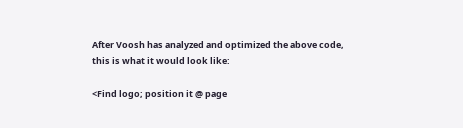After Voosh has analyzed and optimized the above code, this is what it would look like:

<Find logo; position it @ page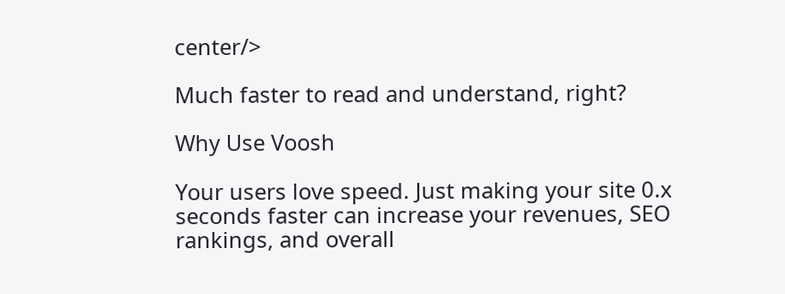center/>

Much faster to read and understand, right?

Why Use Voosh

Your users love speed. Just making your site 0.x seconds faster can increase your revenues, SEO rankings, and overall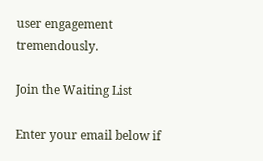user engagement tremendously.

Join the Waiting List

Enter your email below if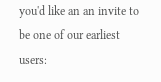you'd like an an invite to be one of our earliest users: